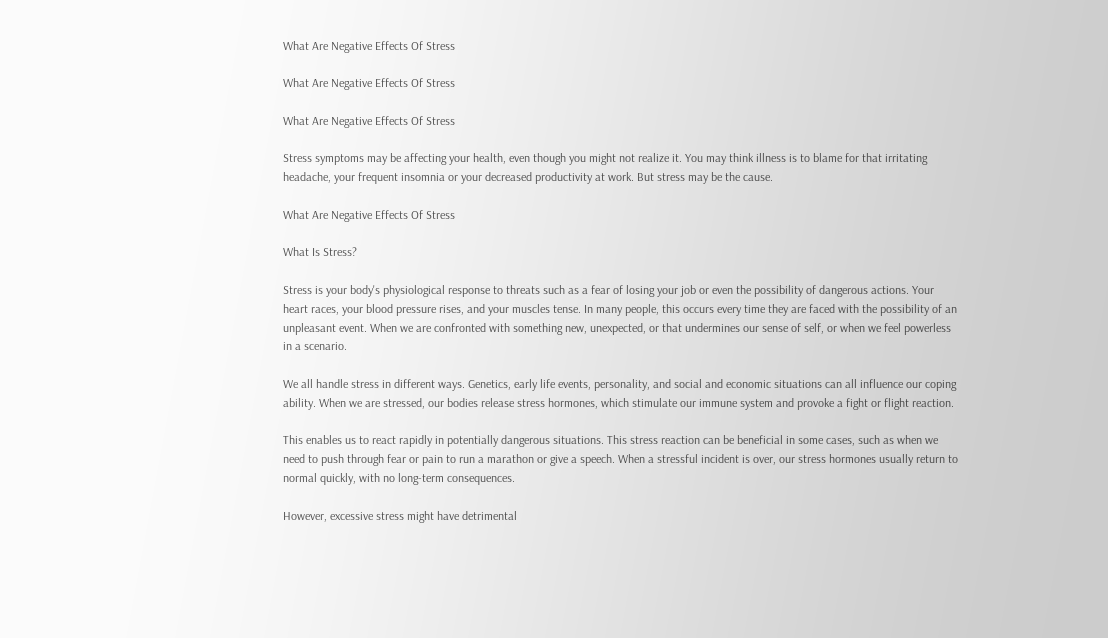What Are Negative Effects Of Stress

What Are Negative Effects Of Stress

What Are Negative Effects Of Stress

Stress symptoms may be affecting your health, even though you might not realize it. You may think illness is to blame for that irritating headache, your frequent insomnia or your decreased productivity at work. But stress may be the cause.

What Are Negative Effects Of Stress

What Is Stress?

Stress is your body's physiological response to threats such as a fear of losing your job or even the possibility of dangerous actions. Your heart races, your blood pressure rises, and your muscles tense. In many people, this occurs every time they are faced with the possibility of an unpleasant event. When we are confronted with something new, unexpected, or that undermines our sense of self, or when we feel powerless in a scenario.

We all handle stress in different ways. Genetics, early life events, personality, and social and economic situations can all influence our coping ability. When we are stressed, our bodies release stress hormones, which stimulate our immune system and provoke a fight or flight reaction.

This enables us to react rapidly in potentially dangerous situations. This stress reaction can be beneficial in some cases, such as when we need to push through fear or pain to run a marathon or give a speech. When a stressful incident is over, our stress hormones usually return to normal quickly, with no long-term consequences.

However, excessive stress might have detrimental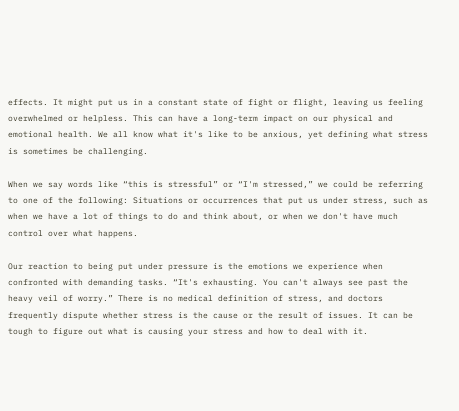effects. It might put us in a constant state of fight or flight, leaving us feeling overwhelmed or helpless. This can have a long-term impact on our physical and emotional health. We all know what it's like to be anxious, yet defining what stress is sometimes be challenging.

When we say words like “this is stressful” or “I'm stressed,” we could be referring to one of the following: Situations or occurrences that put us under stress, such as when we have a lot of things to do and think about, or when we don't have much control over what happens.

Our reaction to being put under pressure is the emotions we experience when confronted with demanding tasks. “It's exhausting. You can't always see past the heavy veil of worry.” There is no medical definition of stress, and doctors frequently dispute whether stress is the cause or the result of issues. It can be tough to figure out what is causing your stress and how to deal with it.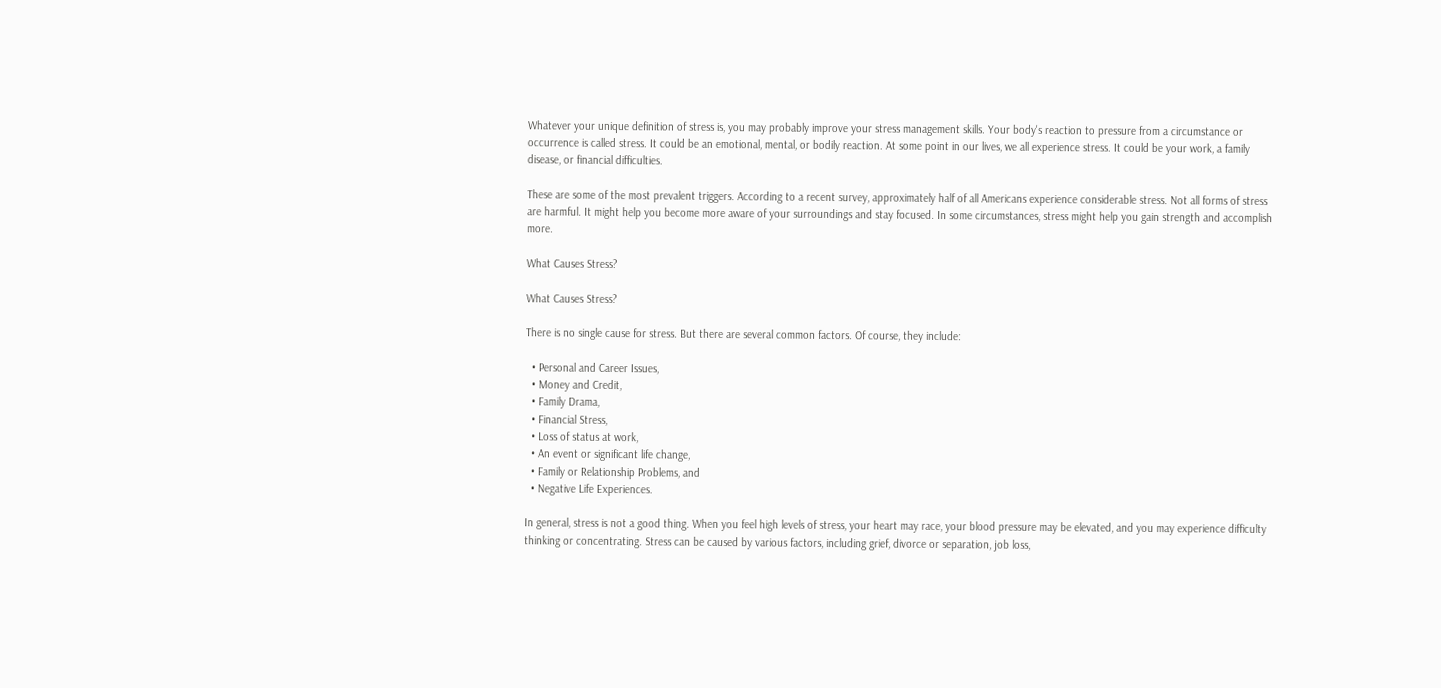Whatever your unique definition of stress is, you may probably improve your stress management skills. Your body's reaction to pressure from a circumstance or occurrence is called stress. It could be an emotional, mental, or bodily reaction. At some point in our lives, we all experience stress. It could be your work, a family disease, or financial difficulties.

These are some of the most prevalent triggers. According to a recent survey, approximately half of all Americans experience considerable stress. Not all forms of stress are harmful. It might help you become more aware of your surroundings and stay focused. In some circumstances, stress might help you gain strength and accomplish more.

What Causes Stress?

What Causes Stress?

There is no single cause for stress. But there are several common factors. Of course, they include:

  • Personal and Career Issues,
  • Money and Credit,
  • Family Drama,
  • Financial Stress,
  • Loss of status at work,
  • An event or significant life change,
  • Family or Relationship Problems, and
  • Negative Life Experiences.

In general, stress is not a good thing. When you feel high levels of stress, your heart may race, your blood pressure may be elevated, and you may experience difficulty thinking or concentrating. Stress can be caused by various factors, including grief, divorce or separation, job loss,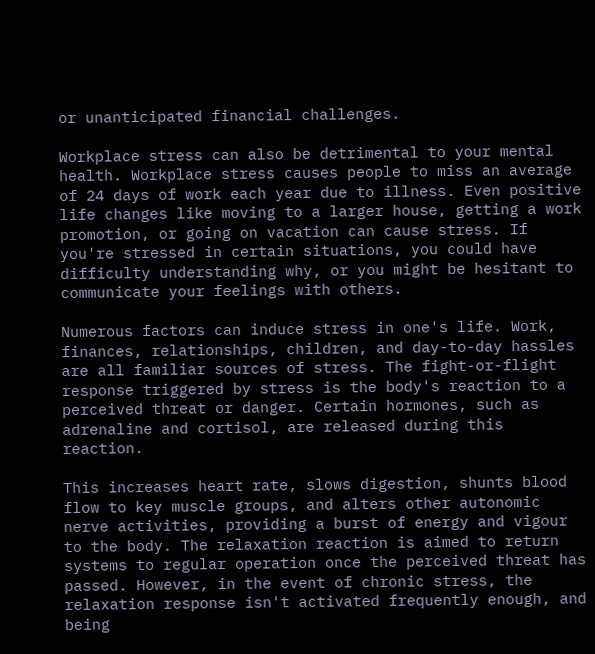or unanticipated financial challenges.

Workplace stress can also be detrimental to your mental health. Workplace stress causes people to miss an average of 24 days of work each year due to illness. Even positive life changes like moving to a larger house, getting a work promotion, or going on vacation can cause stress. If you're stressed in certain situations, you could have difficulty understanding why, or you might be hesitant to communicate your feelings with others.

Numerous factors can induce stress in one's life. Work, finances, relationships, children, and day-to-day hassles are all familiar sources of stress. The fight-or-flight response triggered by stress is the body's reaction to a perceived threat or danger. Certain hormones, such as adrenaline and cortisol, are released during this reaction.

This increases heart rate, slows digestion, shunts blood flow to key muscle groups, and alters other autonomic nerve activities, providing a burst of energy and vigour to the body. The relaxation reaction is aimed to return systems to regular operation once the perceived threat has passed. However, in the event of chronic stress, the relaxation response isn't activated frequently enough, and being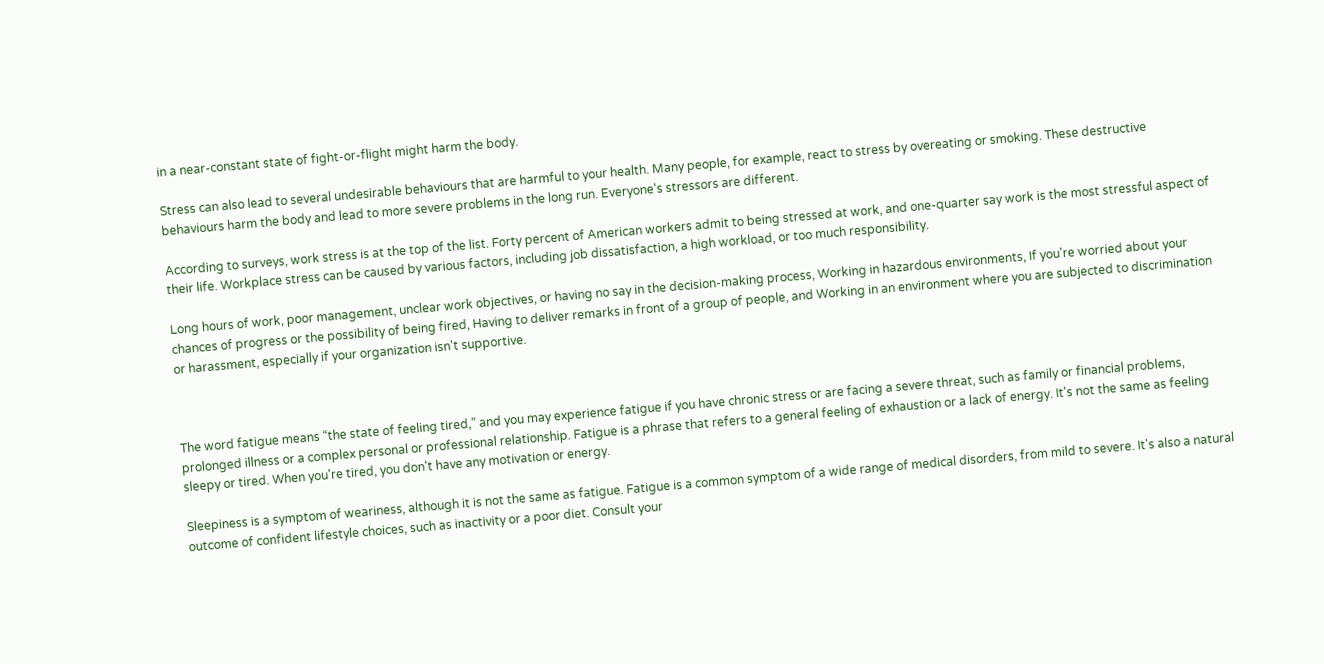in a near-constant state of fight-or-flight might harm the body.

Stress can also lead to several undesirable behaviours that are harmful to your health. Many people, for example, react to stress by overeating or smoking. These destructive behaviours harm the body and lead to more severe problems in the long run. Everyone's stressors are different.

According to surveys, work stress is at the top of the list. Forty percent of American workers admit to being stressed at work, and one-quarter say work is the most stressful aspect of their life. Workplace stress can be caused by various factors, including job dissatisfaction, a high workload, or too much responsibility.

Long hours of work, poor management, unclear work objectives, or having no say in the decision-making process, Working in hazardous environments, If you're worried about your chances of progress or the possibility of being fired, Having to deliver remarks in front of a group of people, and Working in an environment where you are subjected to discrimination or harassment, especially if your organization isn't supportive.



The word fatigue means “the state of feeling tired,” and you may experience fatigue if you have chronic stress or are facing a severe threat, such as family or financial problems, prolonged illness or a complex personal or professional relationship. Fatigue is a phrase that refers to a general feeling of exhaustion or a lack of energy. It's not the same as feeling sleepy or tired. When you're tired, you don't have any motivation or energy.

Sleepiness is a symptom of weariness, although it is not the same as fatigue. Fatigue is a common symptom of a wide range of medical disorders, from mild to severe. It's also a natural outcome of confident lifestyle choices, such as inactivity or a poor diet. Consult your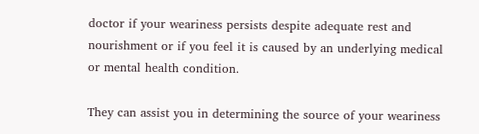doctor if your weariness persists despite adequate rest and nourishment or if you feel it is caused by an underlying medical or mental health condition.

They can assist you in determining the source of your weariness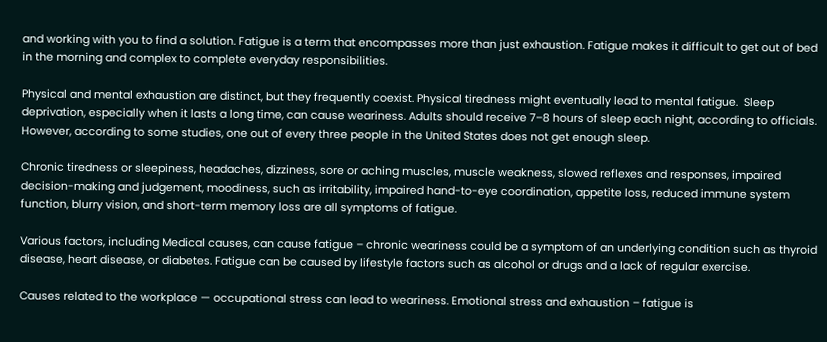and working with you to find a solution. Fatigue is a term that encompasses more than just exhaustion. Fatigue makes it difficult to get out of bed in the morning and complex to complete everyday responsibilities.

Physical and mental exhaustion are distinct, but they frequently coexist. Physical tiredness might eventually lead to mental fatigue.  Sleep deprivation, especially when it lasts a long time, can cause weariness. Adults should receive 7–8 hours of sleep each night, according to officials. However, according to some studies, one out of every three people in the United States does not get enough sleep.

Chronic tiredness or sleepiness, headaches, dizziness, sore or aching muscles, muscle weakness, slowed reflexes and responses, impaired decision-making and judgement, moodiness, such as irritability, impaired hand-to-eye coordination, appetite loss, reduced immune system function, blurry vision, and short-term memory loss are all symptoms of fatigue.

Various factors, including Medical causes, can cause fatigue – chronic weariness could be a symptom of an underlying condition such as thyroid disease, heart disease, or diabetes. Fatigue can be caused by lifestyle factors such as alcohol or drugs and a lack of regular exercise.

Causes related to the workplace — occupational stress can lead to weariness. Emotional stress and exhaustion – fatigue is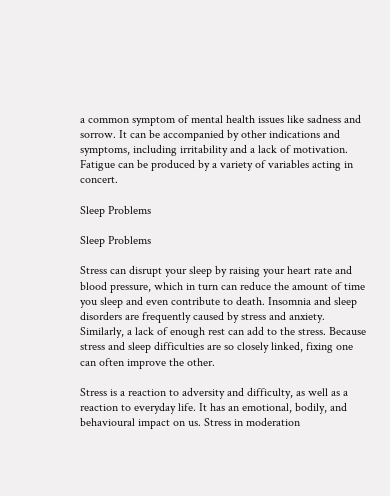a common symptom of mental health issues like sadness and sorrow. It can be accompanied by other indications and symptoms, including irritability and a lack of motivation. Fatigue can be produced by a variety of variables acting in concert.

Sleep Problems

Sleep Problems

Stress can disrupt your sleep by raising your heart rate and blood pressure, which in turn can reduce the amount of time you sleep and even contribute to death. Insomnia and sleep disorders are frequently caused by stress and anxiety. Similarly, a lack of enough rest can add to the stress. Because stress and sleep difficulties are so closely linked, fixing one can often improve the other.

Stress is a reaction to adversity and difficulty, as well as a reaction to everyday life. It has an emotional, bodily, and behavioural impact on us. Stress in moderation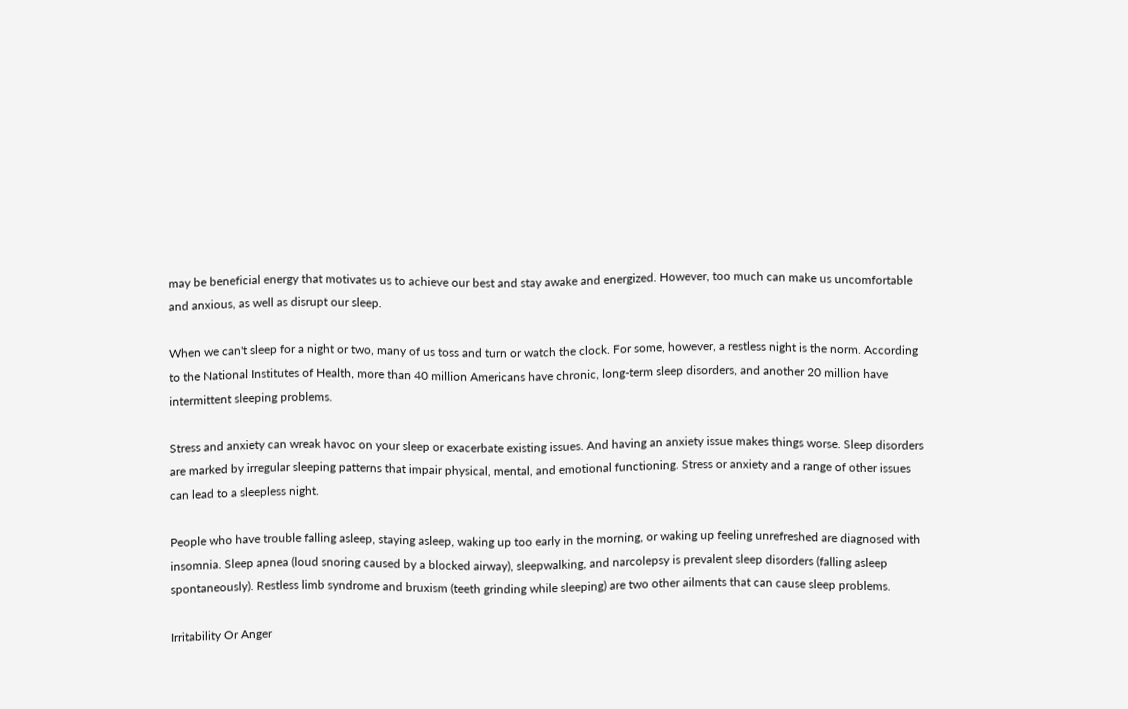may be beneficial energy that motivates us to achieve our best and stay awake and energized. However, too much can make us uncomfortable and anxious, as well as disrupt our sleep.

When we can't sleep for a night or two, many of us toss and turn or watch the clock. For some, however, a restless night is the norm. According to the National Institutes of Health, more than 40 million Americans have chronic, long-term sleep disorders, and another 20 million have intermittent sleeping problems.

Stress and anxiety can wreak havoc on your sleep or exacerbate existing issues. And having an anxiety issue makes things worse. Sleep disorders are marked by irregular sleeping patterns that impair physical, mental, and emotional functioning. Stress or anxiety and a range of other issues can lead to a sleepless night.

People who have trouble falling asleep, staying asleep, waking up too early in the morning, or waking up feeling unrefreshed are diagnosed with insomnia. Sleep apnea (loud snoring caused by a blocked airway), sleepwalking, and narcolepsy is prevalent sleep disorders (falling asleep spontaneously). Restless limb syndrome and bruxism (teeth grinding while sleeping) are two other ailments that can cause sleep problems.

Irritability Or Anger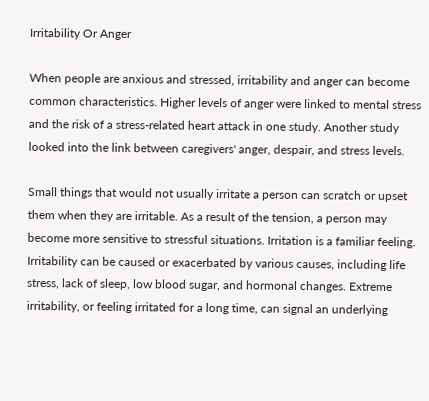Irritability Or Anger

When people are anxious and stressed, irritability and anger can become common characteristics. Higher levels of anger were linked to mental stress and the risk of a stress-related heart attack in one study. Another study looked into the link between caregivers' anger, despair, and stress levels.

Small things that would not usually irritate a person can scratch or upset them when they are irritable. As a result of the tension, a person may become more sensitive to stressful situations. Irritation is a familiar feeling. Irritability can be caused or exacerbated by various causes, including life stress, lack of sleep, low blood sugar, and hormonal changes. Extreme irritability, or feeling irritated for a long time, can signal an underlying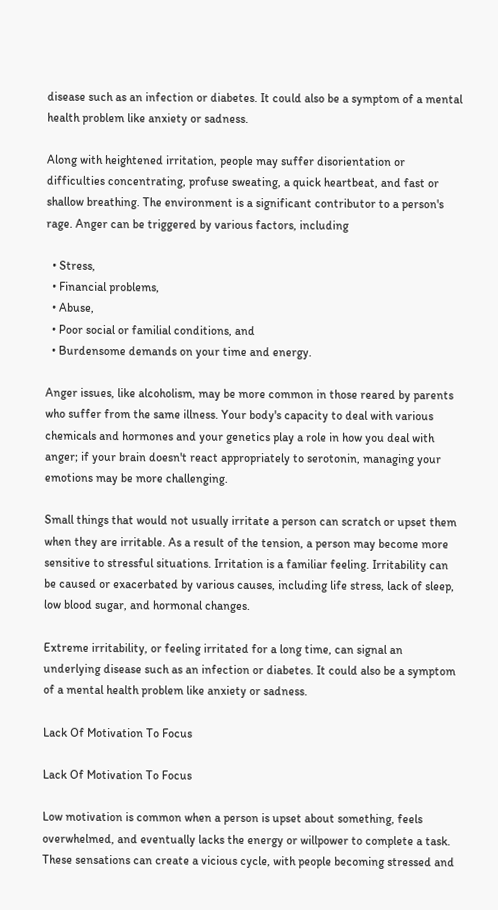disease such as an infection or diabetes. It could also be a symptom of a mental health problem like anxiety or sadness.

Along with heightened irritation, people may suffer disorientation or difficulties concentrating, profuse sweating, a quick heartbeat, and fast or shallow breathing. The environment is a significant contributor to a person's rage. Anger can be triggered by various factors, including

  • Stress,
  • Financial problems,
  • Abuse,
  • Poor social or familial conditions, and
  • Burdensome demands on your time and energy.

Anger issues, like alcoholism, may be more common in those reared by parents who suffer from the same illness. Your body's capacity to deal with various chemicals and hormones and your genetics play a role in how you deal with anger; if your brain doesn't react appropriately to serotonin, managing your emotions may be more challenging.

Small things that would not usually irritate a person can scratch or upset them when they are irritable. As a result of the tension, a person may become more sensitive to stressful situations. Irritation is a familiar feeling. Irritability can be caused or exacerbated by various causes, including life stress, lack of sleep, low blood sugar, and hormonal changes.

Extreme irritability, or feeling irritated for a long time, can signal an underlying disease such as an infection or diabetes. It could also be a symptom of a mental health problem like anxiety or sadness.

Lack Of Motivation To Focus

Lack Of Motivation To Focus

Low motivation is common when a person is upset about something, feels overwhelmed, and eventually lacks the energy or willpower to complete a task. These sensations can create a vicious cycle, with people becoming stressed and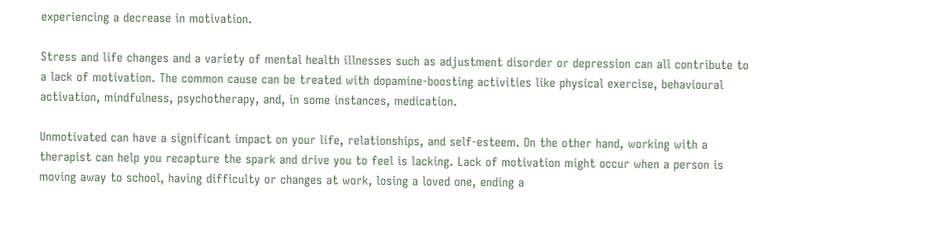experiencing a decrease in motivation.

Stress and life changes and a variety of mental health illnesses such as adjustment disorder or depression can all contribute to a lack of motivation. The common cause can be treated with dopamine-boosting activities like physical exercise, behavioural activation, mindfulness, psychotherapy, and, in some instances, medication.

Unmotivated can have a significant impact on your life, relationships, and self-esteem. On the other hand, working with a therapist can help you recapture the spark and drive you to feel is lacking. Lack of motivation might occur when a person is moving away to school, having difficulty or changes at work, losing a loved one, ending a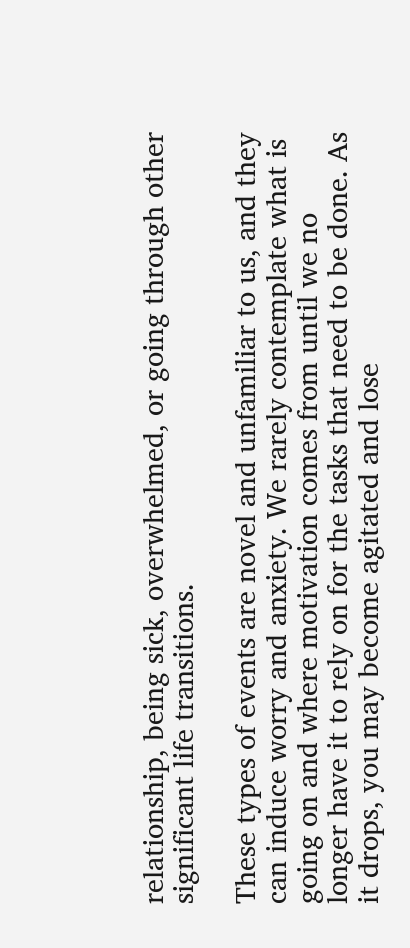relationship, being sick, overwhelmed, or going through other significant life transitions.

These types of events are novel and unfamiliar to us, and they can induce worry and anxiety. We rarely contemplate what is going on and where motivation comes from until we no longer have it to rely on for the tasks that need to be done. As it drops, you may become agitated and lose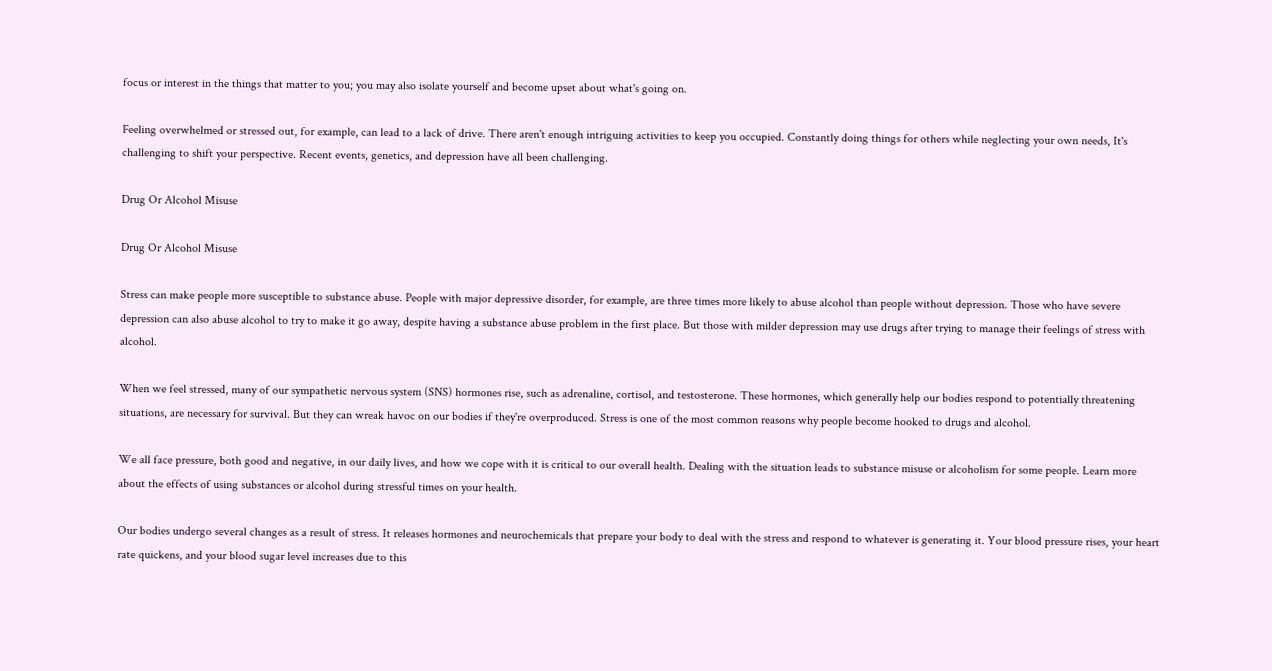focus or interest in the things that matter to you; you may also isolate yourself and become upset about what's going on.

Feeling overwhelmed or stressed out, for example, can lead to a lack of drive. There aren't enough intriguing activities to keep you occupied. Constantly doing things for others while neglecting your own needs, It's challenging to shift your perspective. Recent events, genetics, and depression have all been challenging.

Drug Or Alcohol Misuse

Drug Or Alcohol Misuse

Stress can make people more susceptible to substance abuse. People with major depressive disorder, for example, are three times more likely to abuse alcohol than people without depression. Those who have severe depression can also abuse alcohol to try to make it go away, despite having a substance abuse problem in the first place. But those with milder depression may use drugs after trying to manage their feelings of stress with alcohol.

When we feel stressed, many of our sympathetic nervous system (SNS) hormones rise, such as adrenaline, cortisol, and testosterone. These hormones, which generally help our bodies respond to potentially threatening situations, are necessary for survival. But they can wreak havoc on our bodies if they're overproduced. Stress is one of the most common reasons why people become hooked to drugs and alcohol.

We all face pressure, both good and negative, in our daily lives, and how we cope with it is critical to our overall health. Dealing with the situation leads to substance misuse or alcoholism for some people. Learn more about the effects of using substances or alcohol during stressful times on your health.

Our bodies undergo several changes as a result of stress. It releases hormones and neurochemicals that prepare your body to deal with the stress and respond to whatever is generating it. Your blood pressure rises, your heart rate quickens, and your blood sugar level increases due to this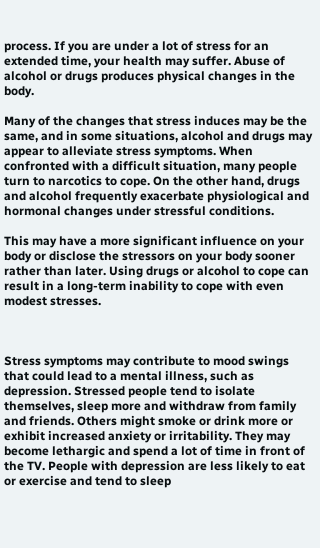process. If you are under a lot of stress for an extended time, your health may suffer. Abuse of alcohol or drugs produces physical changes in the body.

Many of the changes that stress induces may be the same, and in some situations, alcohol and drugs may appear to alleviate stress symptoms. When confronted with a difficult situation, many people turn to narcotics to cope. On the other hand, drugs and alcohol frequently exacerbate physiological and hormonal changes under stressful conditions.

This may have a more significant influence on your body or disclose the stressors on your body sooner rather than later. Using drugs or alcohol to cope can result in a long-term inability to cope with even modest stresses.



Stress symptoms may contribute to mood swings that could lead to a mental illness, such as depression. Stressed people tend to isolate themselves, sleep more and withdraw from family and friends. Others might smoke or drink more or exhibit increased anxiety or irritability. They may become lethargic and spend a lot of time in front of the TV. People with depression are less likely to eat or exercise and tend to sleep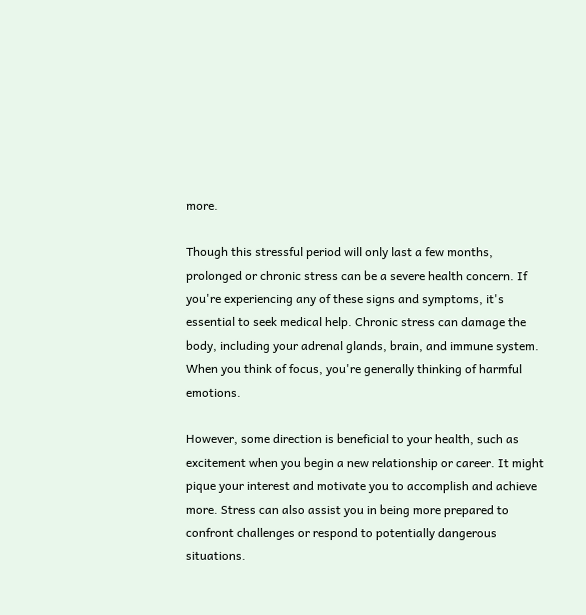more.

Though this stressful period will only last a few months, prolonged or chronic stress can be a severe health concern. If you're experiencing any of these signs and symptoms, it's essential to seek medical help. Chronic stress can damage the body, including your adrenal glands, brain, and immune system. When you think of focus, you're generally thinking of harmful emotions.

However, some direction is beneficial to your health, such as excitement when you begin a new relationship or career. It might pique your interest and motivate you to accomplish and achieve more. Stress can also assist you in being more prepared to confront challenges or respond to potentially dangerous situations.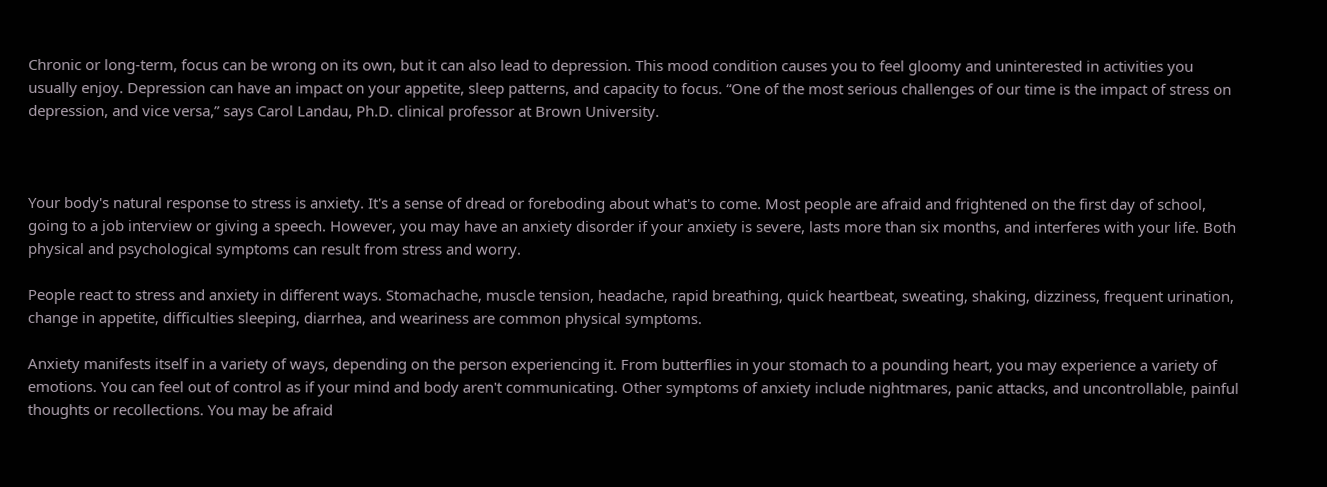Chronic or long-term, focus can be wrong on its own, but it can also lead to depression. This mood condition causes you to feel gloomy and uninterested in activities you usually enjoy. Depression can have an impact on your appetite, sleep patterns, and capacity to focus. “One of the most serious challenges of our time is the impact of stress on depression, and vice versa,” says Carol Landau, Ph.D. clinical professor at Brown University.



Your body's natural response to stress is anxiety. It's a sense of dread or foreboding about what's to come. Most people are afraid and frightened on the first day of school, going to a job interview or giving a speech. However, you may have an anxiety disorder if your anxiety is severe, lasts more than six months, and interferes with your life. Both physical and psychological symptoms can result from stress and worry.

People react to stress and anxiety in different ways. Stomachache, muscle tension, headache, rapid breathing, quick heartbeat, sweating, shaking, dizziness, frequent urination, change in appetite, difficulties sleeping, diarrhea, and weariness are common physical symptoms.

Anxiety manifests itself in a variety of ways, depending on the person experiencing it. From butterflies in your stomach to a pounding heart, you may experience a variety of emotions. You can feel out of control as if your mind and body aren't communicating. Other symptoms of anxiety include nightmares, panic attacks, and uncontrollable, painful thoughts or recollections. You may be afraid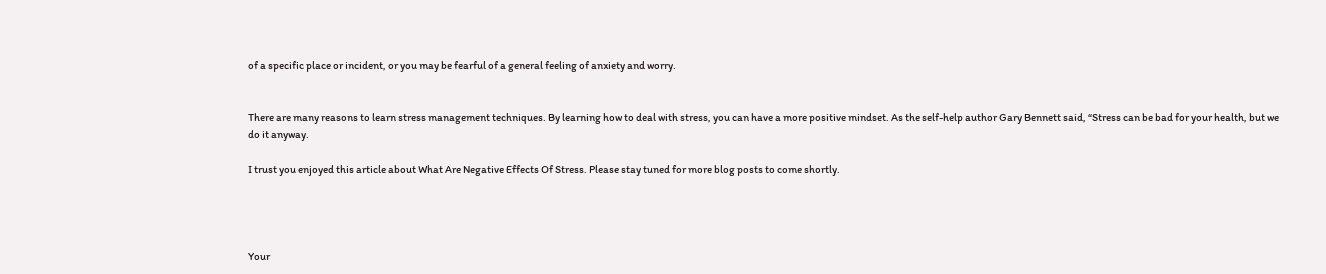of a specific place or incident, or you may be fearful of a general feeling of anxiety and worry.


There are many reasons to learn stress management techniques. By learning how to deal with stress, you can have a more positive mindset. As the self-help author Gary Bennett said, “Stress can be bad for your health, but we do it anyway.

I trust you enjoyed this article about What Are Negative Effects Of Stress. Please stay tuned for more blog posts to come shortly.




Your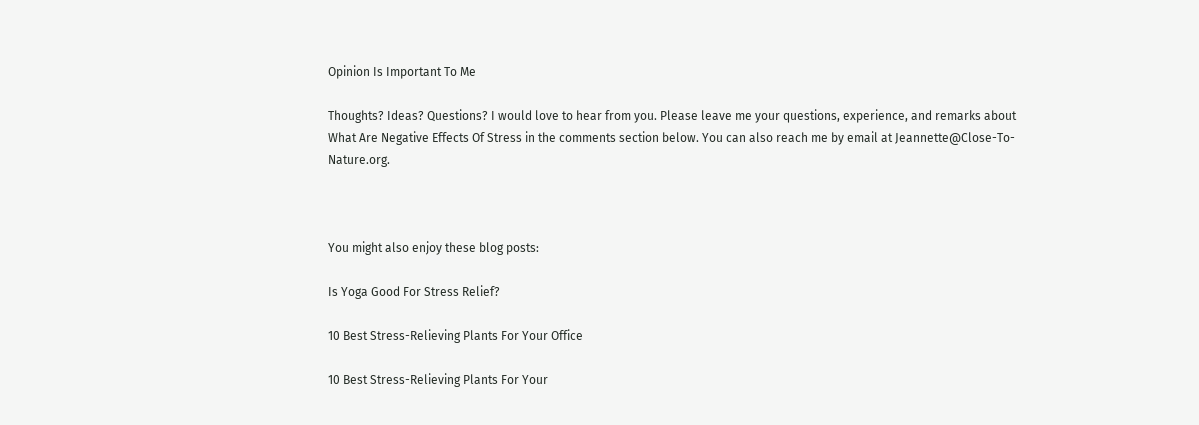Opinion Is Important To Me

Thoughts? Ideas? Questions? I would love to hear from you. Please leave me your questions, experience, and remarks about What Are Negative Effects Of Stress in the comments section below. You can also reach me by email at Jeannette@Close-To-Nature.org.



You might also enjoy these blog posts:

Is Yoga Good For Stress Relief?

10 Best Stress-Relieving Plants For Your Office

10 Best Stress-Relieving Plants For Your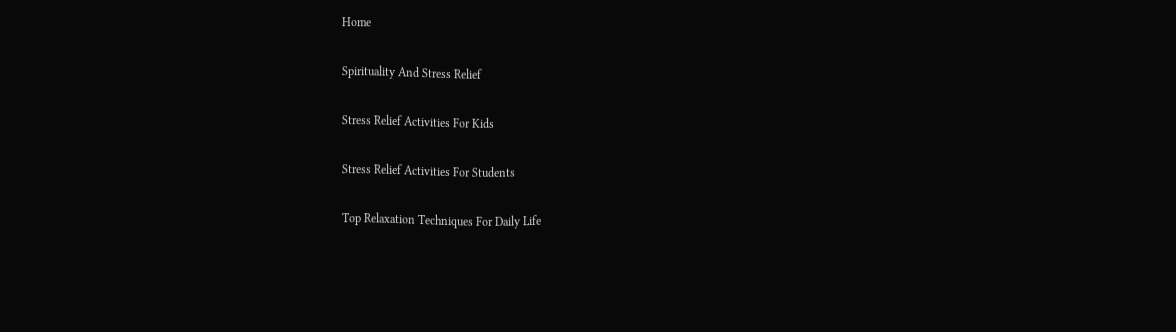Home

Spirituality And Stress Relief

Stress Relief Activities For Kids

Stress Relief Activities For Students

Top Relaxation Techniques For Daily Life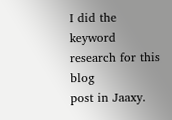I did the keyword research for this blog
post in Jaaxy.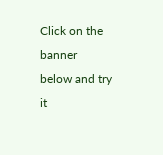Click on the banner
below and try it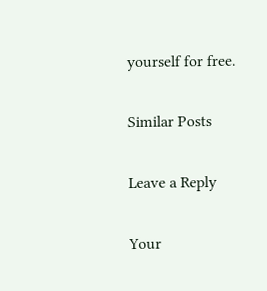yourself for free.

Similar Posts

Leave a Reply

Your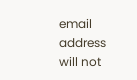email address will not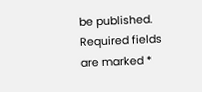be published. Required fields are marked *